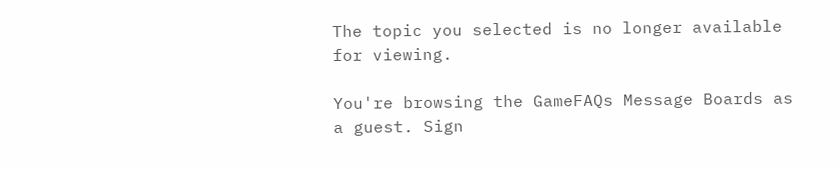The topic you selected is no longer available for viewing.

You're browsing the GameFAQs Message Boards as a guest. Sign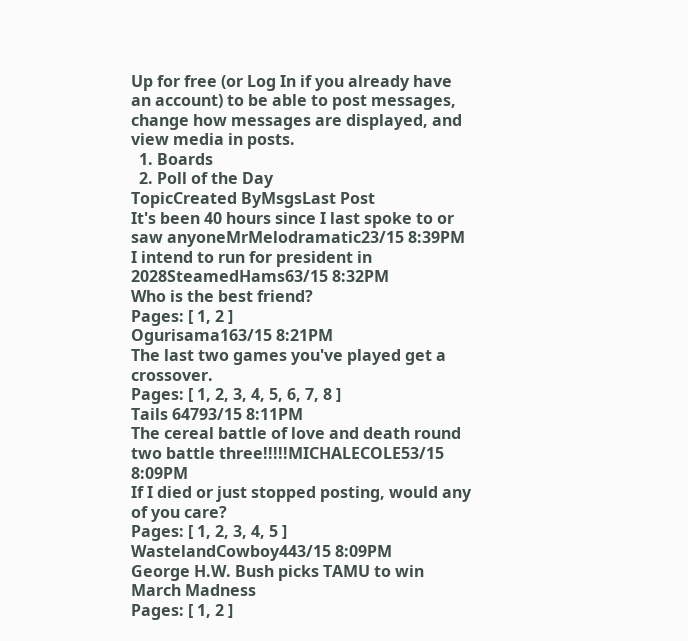Up for free (or Log In if you already have an account) to be able to post messages, change how messages are displayed, and view media in posts.
  1. Boards
  2. Poll of the Day
TopicCreated ByMsgsLast Post
It's been 40 hours since I last spoke to or saw anyoneMrMelodramatic23/15 8:39PM
I intend to run for president in 2028SteamedHams63/15 8:32PM
Who is the best friend?
Pages: [ 1, 2 ]
Ogurisama163/15 8:21PM
The last two games you've played get a crossover.
Pages: [ 1, 2, 3, 4, 5, 6, 7, 8 ]
Tails 64793/15 8:11PM
The cereal battle of love and death round two battle three!!!!!MICHALECOLE53/15 8:09PM
If I died or just stopped posting, would any of you care?
Pages: [ 1, 2, 3, 4, 5 ]
WastelandCowboy443/15 8:09PM
George H.W. Bush picks TAMU to win March Madness
Pages: [ 1, 2 ]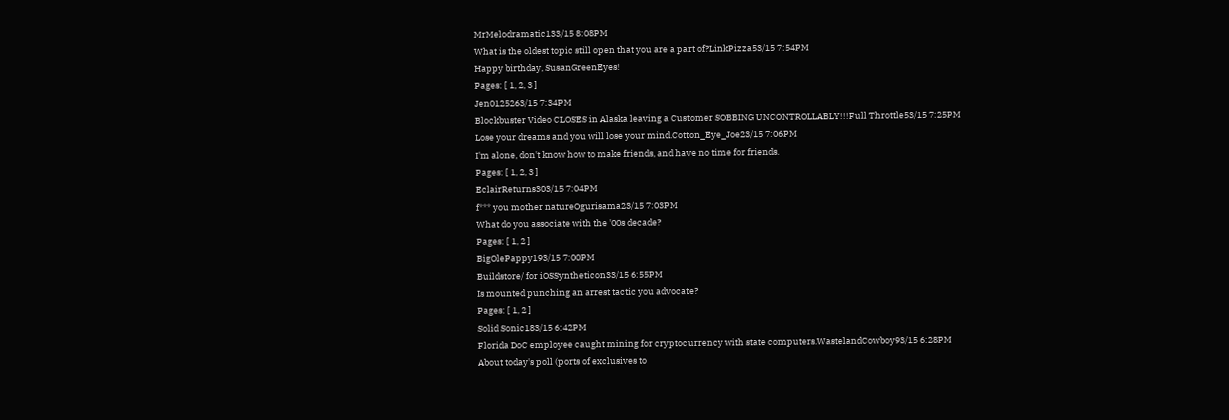MrMelodramatic133/15 8:08PM
What is the oldest topic still open that you are a part of?LinkPizza53/15 7:54PM
Happy birthday, SusanGreenEyes!
Pages: [ 1, 2, 3 ]
Jen0125263/15 7:34PM
Blockbuster Video CLOSES in Alaska leaving a Customer SOBBING UNCONTROLLABLY!!!Full Throttle53/15 7:25PM
Lose your dreams and you will lose your mind.Cotton_Eye_Joe23/15 7:06PM
I'm alone, don't know how to make friends, and have no time for friends.
Pages: [ 1, 2, 3 ]
EclairReturns303/15 7:04PM
f*** you mother natureOgurisama23/15 7:03PM
What do you associate with the '00s decade?
Pages: [ 1, 2 ]
BigOlePappy193/15 7:00PM
Buildstore/ for iOSSyntheticon33/15 6:55PM
Is mounted punching an arrest tactic you advocate?
Pages: [ 1, 2 ]
Solid Sonic183/15 6:42PM
Florida DoC employee caught mining for cryptocurrency with state computers.WastelandCowboy93/15 6:28PM
About today's poll (ports of exclusives to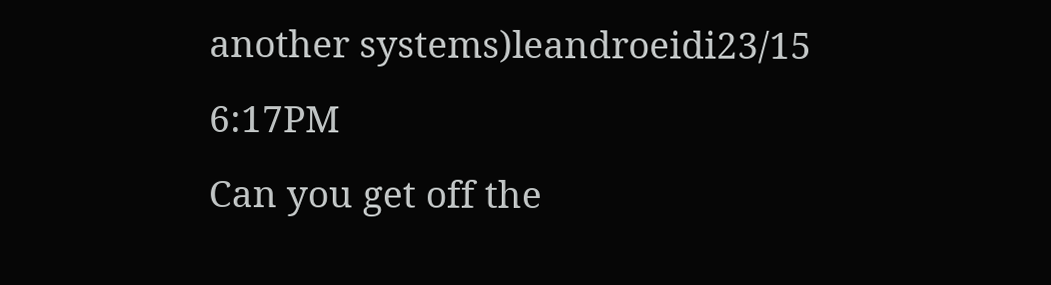another systems)leandroeidi23/15 6:17PM
Can you get off the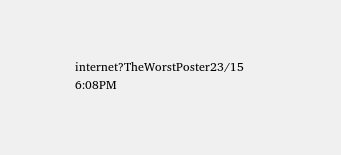internet?TheWorstPoster23/15 6:08PM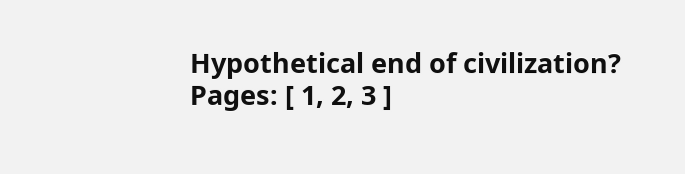Hypothetical end of civilization?
Pages: [ 1, 2, 3 ]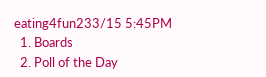eating4fun233/15 5:45PM
  1. Boards
  2. Poll of the Day